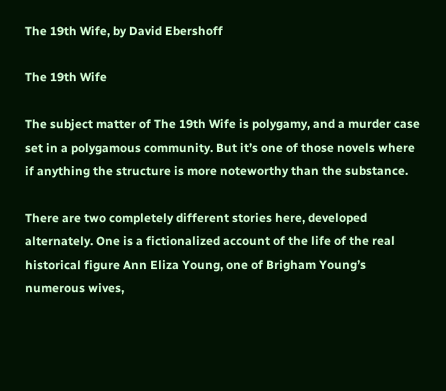The 19th Wife, by David Ebershoff

The 19th Wife

The subject matter of The 19th Wife is polygamy, and a murder case set in a polygamous community. But it’s one of those novels where if anything the structure is more noteworthy than the substance.

There are two completely different stories here, developed alternately. One is a fictionalized account of the life of the real historical figure Ann Eliza Young, one of Brigham Young’s numerous wives,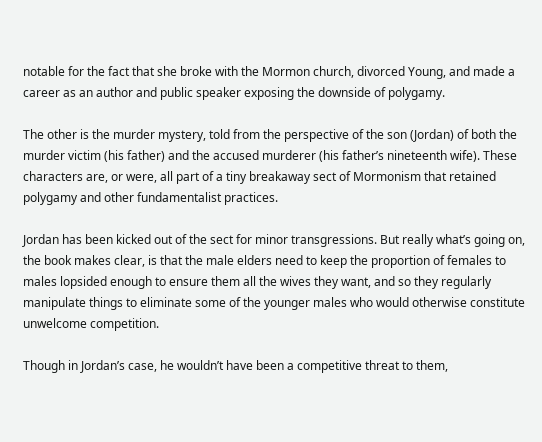notable for the fact that she broke with the Mormon church, divorced Young, and made a career as an author and public speaker exposing the downside of polygamy.

The other is the murder mystery, told from the perspective of the son (Jordan) of both the murder victim (his father) and the accused murderer (his father’s nineteenth wife). These characters are, or were, all part of a tiny breakaway sect of Mormonism that retained polygamy and other fundamentalist practices.

Jordan has been kicked out of the sect for minor transgressions. But really what’s going on, the book makes clear, is that the male elders need to keep the proportion of females to males lopsided enough to ensure them all the wives they want, and so they regularly manipulate things to eliminate some of the younger males who would otherwise constitute unwelcome competition.

Though in Jordan’s case, he wouldn’t have been a competitive threat to them,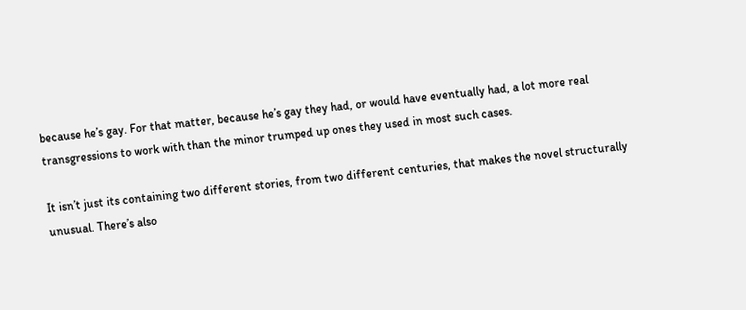because he’s gay. For that matter, because he’s gay they had, or would have eventually had, a lot more real transgressions to work with than the minor trumped up ones they used in most such cases.

It isn’t just its containing two different stories, from two different centuries, that makes the novel structurally unusual. There’s also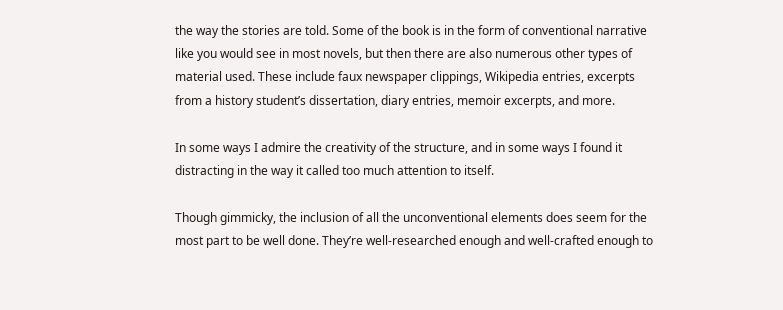the way the stories are told. Some of the book is in the form of conventional narrative like you would see in most novels, but then there are also numerous other types of material used. These include faux newspaper clippings, Wikipedia entries, excerpts from a history student’s dissertation, diary entries, memoir excerpts, and more.

In some ways I admire the creativity of the structure, and in some ways I found it distracting in the way it called too much attention to itself.

Though gimmicky, the inclusion of all the unconventional elements does seem for the most part to be well done. They’re well-researched enough and well-crafted enough to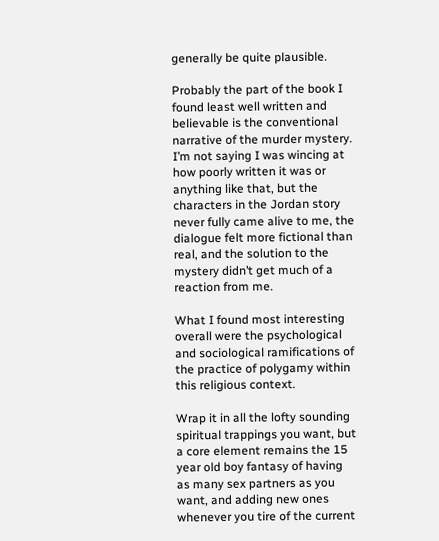generally be quite plausible.

Probably the part of the book I found least well written and believable is the conventional narrative of the murder mystery. I’m not saying I was wincing at how poorly written it was or anything like that, but the characters in the Jordan story never fully came alive to me, the dialogue felt more fictional than real, and the solution to the mystery didn’t get much of a reaction from me.

What I found most interesting overall were the psychological and sociological ramifications of the practice of polygamy within this religious context.

Wrap it in all the lofty sounding spiritual trappings you want, but a core element remains the 15 year old boy fantasy of having as many sex partners as you want, and adding new ones whenever you tire of the current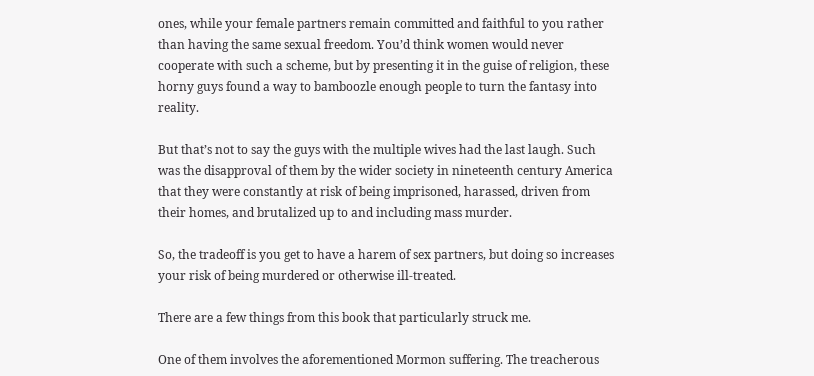ones, while your female partners remain committed and faithful to you rather than having the same sexual freedom. You’d think women would never cooperate with such a scheme, but by presenting it in the guise of religion, these horny guys found a way to bamboozle enough people to turn the fantasy into reality.

But that’s not to say the guys with the multiple wives had the last laugh. Such was the disapproval of them by the wider society in nineteenth century America that they were constantly at risk of being imprisoned, harassed, driven from their homes, and brutalized up to and including mass murder.

So, the tradeoff is you get to have a harem of sex partners, but doing so increases your risk of being murdered or otherwise ill-treated.

There are a few things from this book that particularly struck me.

One of them involves the aforementioned Mormon suffering. The treacherous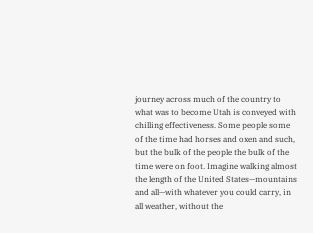journey across much of the country to what was to become Utah is conveyed with chilling effectiveness. Some people some of the time had horses and oxen and such, but the bulk of the people the bulk of the time were on foot. Imagine walking almost the length of the United States—mountains and all—with whatever you could carry, in all weather, without the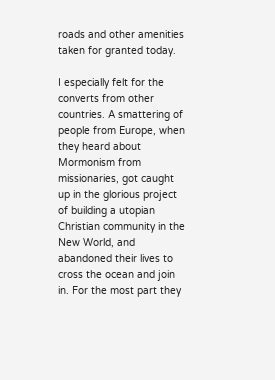roads and other amenities taken for granted today.

I especially felt for the converts from other countries. A smattering of people from Europe, when they heard about Mormonism from missionaries, got caught up in the glorious project of building a utopian Christian community in the New World, and abandoned their lives to cross the ocean and join in. For the most part they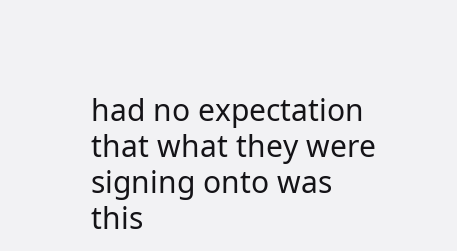had no expectation that what they were signing onto was this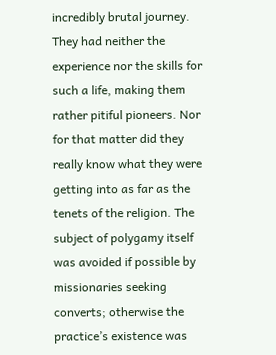incredibly brutal journey. They had neither the experience nor the skills for such a life, making them rather pitiful pioneers. Nor for that matter did they really know what they were getting into as far as the tenets of the religion. The subject of polygamy itself was avoided if possible by missionaries seeking converts; otherwise the practice’s existence was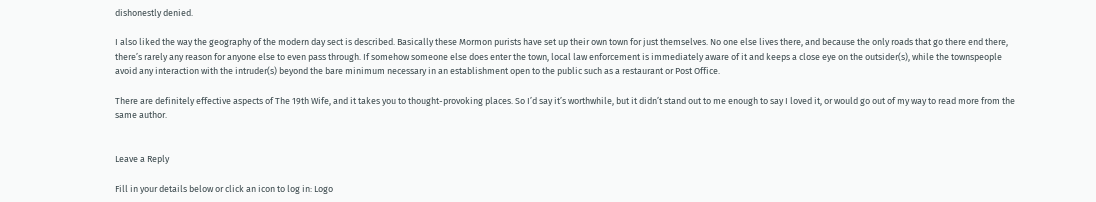dishonestly denied.

I also liked the way the geography of the modern day sect is described. Basically these Mormon purists have set up their own town for just themselves. No one else lives there, and because the only roads that go there end there, there’s rarely any reason for anyone else to even pass through. If somehow someone else does enter the town, local law enforcement is immediately aware of it and keeps a close eye on the outsider(s), while the townspeople avoid any interaction with the intruder(s) beyond the bare minimum necessary in an establishment open to the public such as a restaurant or Post Office.

There are definitely effective aspects of The 19th Wife, and it takes you to thought-provoking places. So I’d say it’s worthwhile, but it didn’t stand out to me enough to say I loved it, or would go out of my way to read more from the same author.


Leave a Reply

Fill in your details below or click an icon to log in: Logo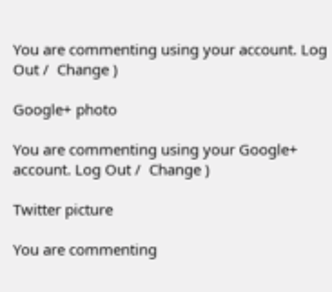You are commenting using your account. Log Out /  Change )

Google+ photo

You are commenting using your Google+ account. Log Out /  Change )

Twitter picture

You are commenting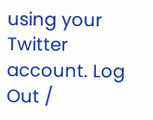using your Twitter account. Log Out /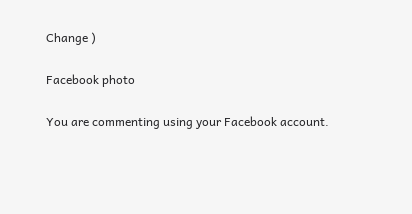Change )

Facebook photo

You are commenting using your Facebook account.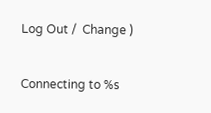Log Out /  Change )


Connecting to %s